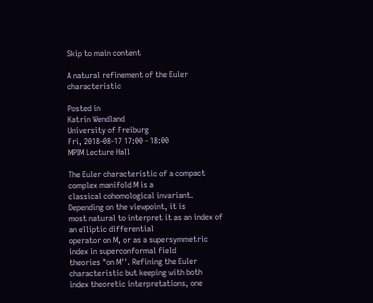Skip to main content

A natural refinement of the Euler characteristic

Posted in
Katrin Wendland
University of Freiburg
Fri, 2018-08-17 17:00 - 18:00
MPIM Lecture Hall

The Euler characteristic of a compact complex manifold M is a
classical cohomological invariant. Depending on the viewpoint, it is
most natural to interpret it as an index of an elliptic differential
operator on M, or as a supersymmetric index in superconformal field
theories "on M''. Refining the Euler characteristic but keeping with both
index theoretic interpretations, one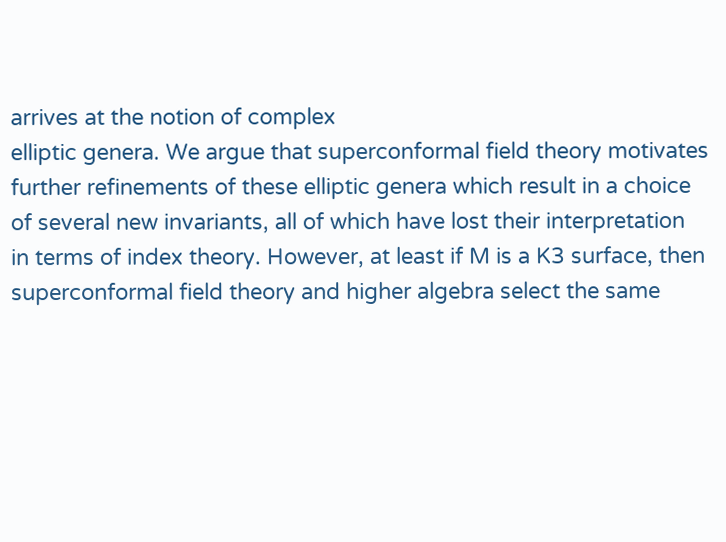arrives at the notion of complex
elliptic genera. We argue that superconformal field theory motivates
further refinements of these elliptic genera which result in a choice
of several new invariants, all of which have lost their interpretation
in terms of index theory. However, at least if M is a K3 surface, then
superconformal field theory and higher algebra select the same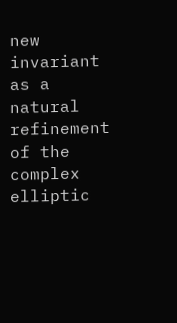new
invariant as a natural refinement of the complex elliptic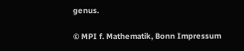genus.

© MPI f. Mathematik, Bonn Impressum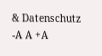& Datenschutz
-A A +A